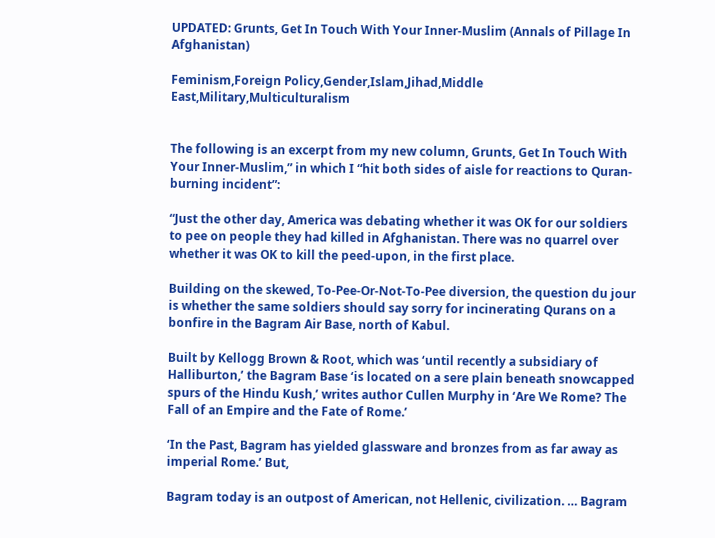UPDATED: Grunts, Get In Touch With Your Inner-Muslim (Annals of Pillage In Afghanistan)

Feminism,Foreign Policy,Gender,Islam,Jihad,Middle East,Military,Multiculturalism


The following is an excerpt from my new column, Grunts, Get In Touch With Your Inner-Muslim,” in which I “hit both sides of aisle for reactions to Quran-burning incident”:

“Just the other day, America was debating whether it was OK for our soldiers to pee on people they had killed in Afghanistan. There was no quarrel over whether it was OK to kill the peed-upon, in the first place.

Building on the skewed, To-Pee-Or-Not-To-Pee diversion, the question du jour is whether the same soldiers should say sorry for incinerating Qurans on a bonfire in the Bagram Air Base, north of Kabul.

Built by Kellogg Brown & Root, which was ‘until recently a subsidiary of Halliburton,’ the Bagram Base ‘is located on a sere plain beneath snowcapped spurs of the Hindu Kush,’ writes author Cullen Murphy in ‘Are We Rome? The Fall of an Empire and the Fate of Rome.’

‘In the Past, Bagram has yielded glassware and bronzes from as far away as imperial Rome.’ But,

Bagram today is an outpost of American, not Hellenic, civilization. … Bagram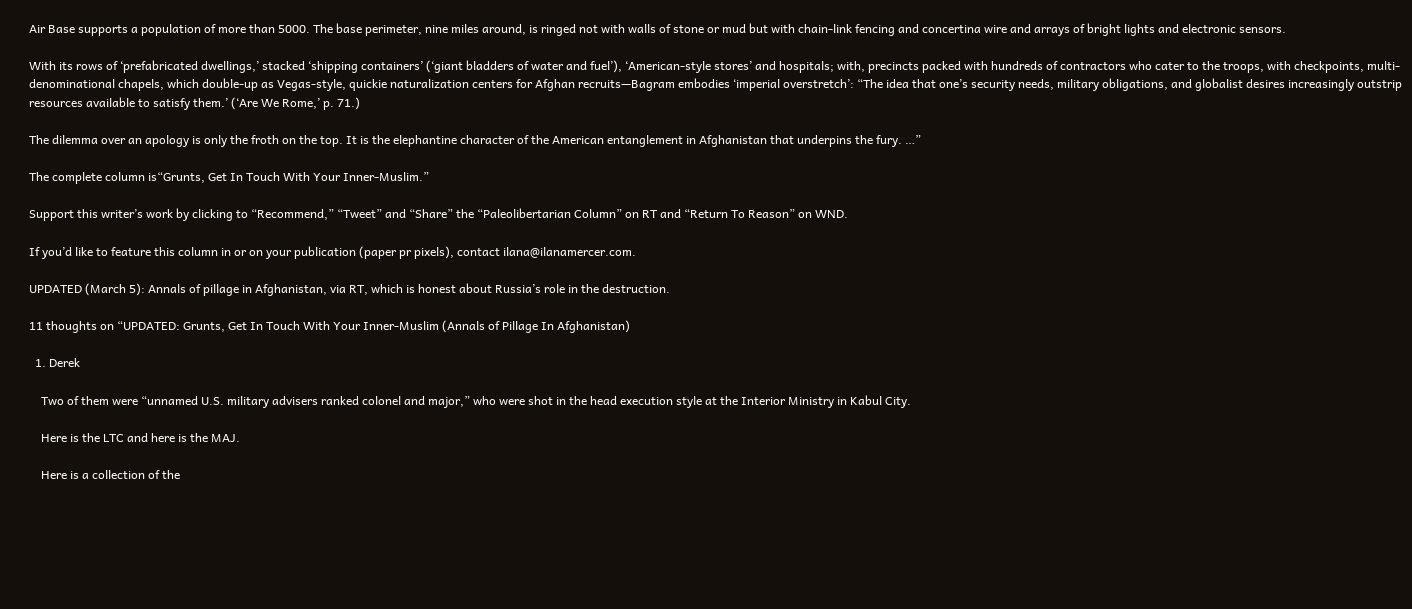Air Base supports a population of more than 5000. The base perimeter, nine miles around, is ringed not with walls of stone or mud but with chain-link fencing and concertina wire and arrays of bright lights and electronic sensors.

With its rows of ‘prefabricated dwellings,’ stacked ‘shipping containers’ (‘giant bladders of water and fuel’), ‘American-style stores’ and hospitals; with, precincts packed with hundreds of contractors who cater to the troops, with checkpoints, multi-denominational chapels, which double-up as Vegas-style, quickie naturalization centers for Afghan recruits—Bagram embodies ‘imperial overstretch’: “The idea that one’s security needs, military obligations, and globalist desires increasingly outstrip resources available to satisfy them.’ (‘Are We Rome,’ p. 71.)

The dilemma over an apology is only the froth on the top. It is the elephantine character of the American entanglement in Afghanistan that underpins the fury. …”

The complete column is“Grunts, Get In Touch With Your Inner-Muslim.”

Support this writer’s work by clicking to “Recommend,” “Tweet” and “Share” the “Paleolibertarian Column” on RT and “Return To Reason” on WND.

If you’d like to feature this column in or on your publication (paper pr pixels), contact ilana@ilanamercer.com.

UPDATED (March 5): Annals of pillage in Afghanistan, via RT, which is honest about Russia’s role in the destruction.

11 thoughts on “UPDATED: Grunts, Get In Touch With Your Inner-Muslim (Annals of Pillage In Afghanistan)

  1. Derek

    Two of them were “unnamed U.S. military advisers ranked colonel and major,” who were shot in the head execution style at the Interior Ministry in Kabul City.

    Here is the LTC and here is the MAJ.

    Here is a collection of the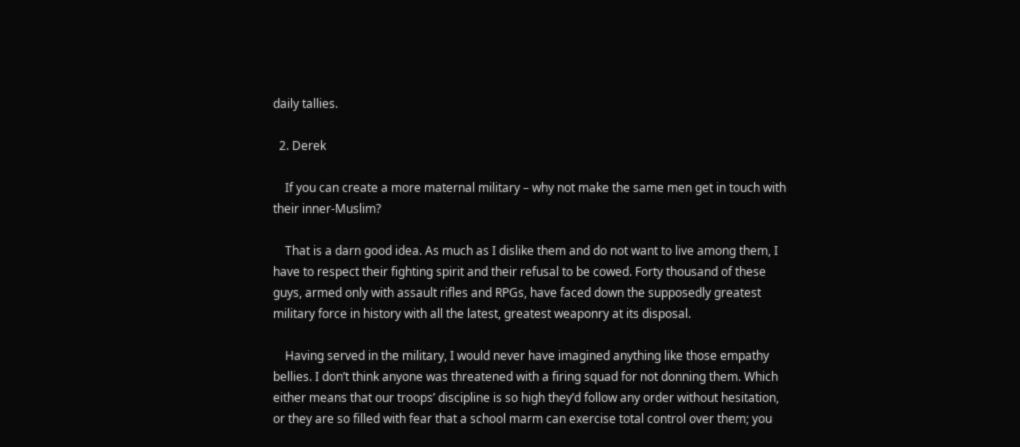daily tallies.

  2. Derek

    If you can create a more maternal military – why not make the same men get in touch with their inner-Muslim?

    That is a darn good idea. As much as I dislike them and do not want to live among them, I have to respect their fighting spirit and their refusal to be cowed. Forty thousand of these guys, armed only with assault rifles and RPGs, have faced down the supposedly greatest military force in history with all the latest, greatest weaponry at its disposal.

    Having served in the military, I would never have imagined anything like those empathy bellies. I don’t think anyone was threatened with a firing squad for not donning them. Which either means that our troops’ discipline is so high they’d follow any order without hesitation, or they are so filled with fear that a school marm can exercise total control over them; you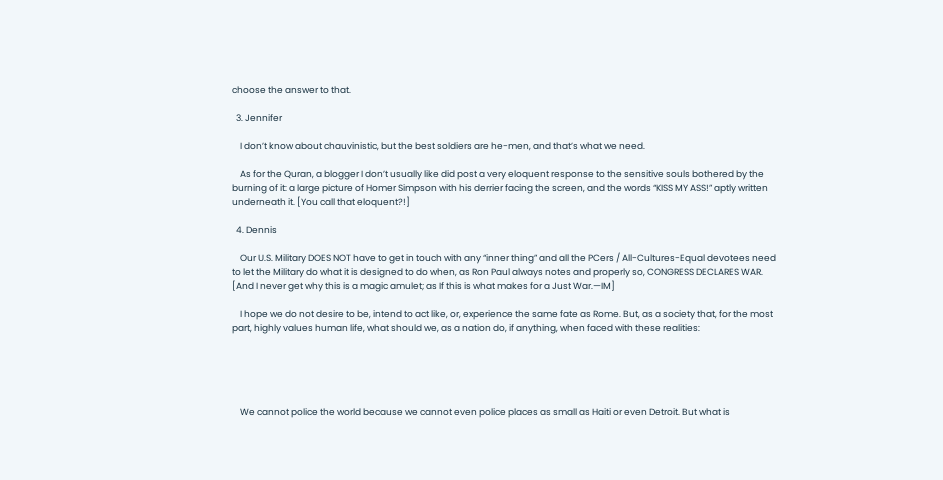choose the answer to that.

  3. Jennifer

    I don’t know about chauvinistic, but the best soldiers are he-men, and that’s what we need.

    As for the Quran, a blogger I don’t usually like did post a very eloquent response to the sensitive souls bothered by the burning of it: a large picture of Homer Simpson with his derrier facing the screen, and the words “KISS MY ASS!” aptly written underneath it. [You call that eloquent?!]

  4. Dennis

    Our U.S. Military DOES NOT have to get in touch with any “inner thing” and all the PCers / All-Cultures-Equal devotees need to let the Military do what it is designed to do when, as Ron Paul always notes and properly so, CONGRESS DECLARES WAR. [And I never get why this is a magic amulet; as If this is what makes for a Just War.—IM]

    I hope we do not desire to be, intend to act like, or, experience the same fate as Rome. But, as a society that, for the most part, highly values human life, what should we, as a nation do, if anything, when faced with these realities:





    We cannot police the world because we cannot even police places as small as Haiti or even Detroit. But what is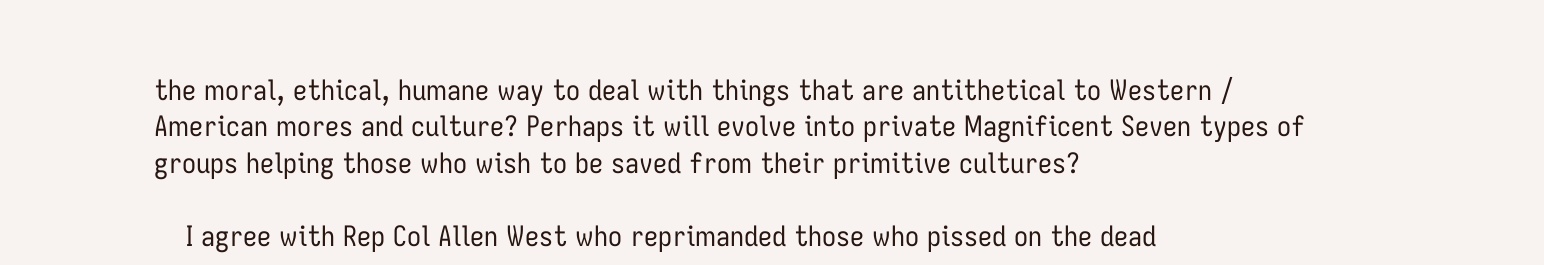the moral, ethical, humane way to deal with things that are antithetical to Western / American mores and culture? Perhaps it will evolve into private Magnificent Seven types of groups helping those who wish to be saved from their primitive cultures?

    I agree with Rep Col Allen West who reprimanded those who pissed on the dead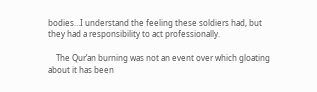bodies…I understand the feeling these soldiers had, but they had a responsibility to act professionally.

    The Qur’an burning was not an event over which gloating about it has been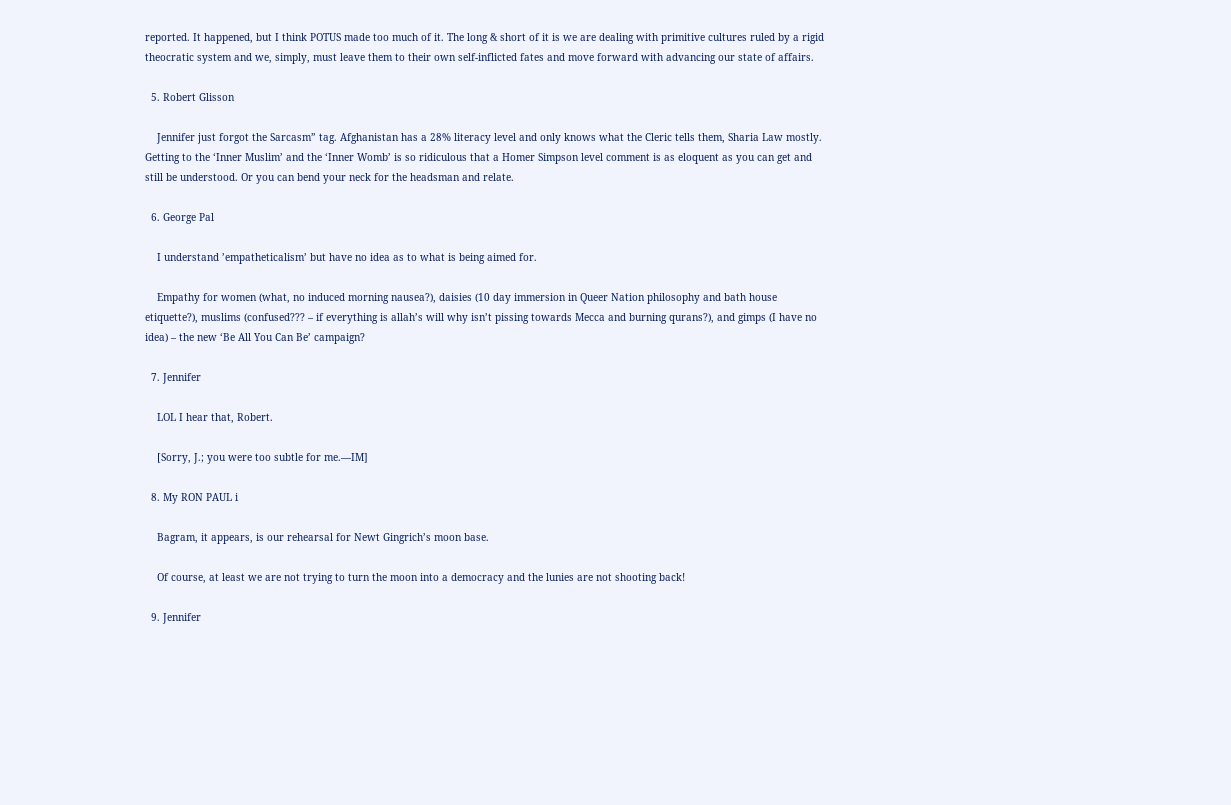reported. It happened, but I think POTUS made too much of it. The long & short of it is we are dealing with primitive cultures ruled by a rigid theocratic system and we, simply, must leave them to their own self-inflicted fates and move forward with advancing our state of affairs.

  5. Robert Glisson

    Jennifer just forgot the Sarcasm” tag. Afghanistan has a 28% literacy level and only knows what the Cleric tells them, Sharia Law mostly. Getting to the ‘Inner Muslim’ and the ‘Inner Womb’ is so ridiculous that a Homer Simpson level comment is as eloquent as you can get and still be understood. Or you can bend your neck for the headsman and relate.

  6. George Pal

    I understand ’empatheticalism’ but have no idea as to what is being aimed for.

    Empathy for women (what, no induced morning nausea?), daisies (10 day immersion in Queer Nation philosophy and bath house etiquette?), muslims (confused??? – if everything is allah’s will why isn’t pissing towards Mecca and burning qurans?), and gimps (I have no idea) – the new ‘Be All You Can Be’ campaign?

  7. Jennifer

    LOL I hear that, Robert.

    [Sorry, J.; you were too subtle for me.—IM]

  8. My RON PAUL i

    Bagram, it appears, is our rehearsal for Newt Gingrich’s moon base.

    Of course, at least we are not trying to turn the moon into a democracy and the lunies are not shooting back!

  9. Jennifer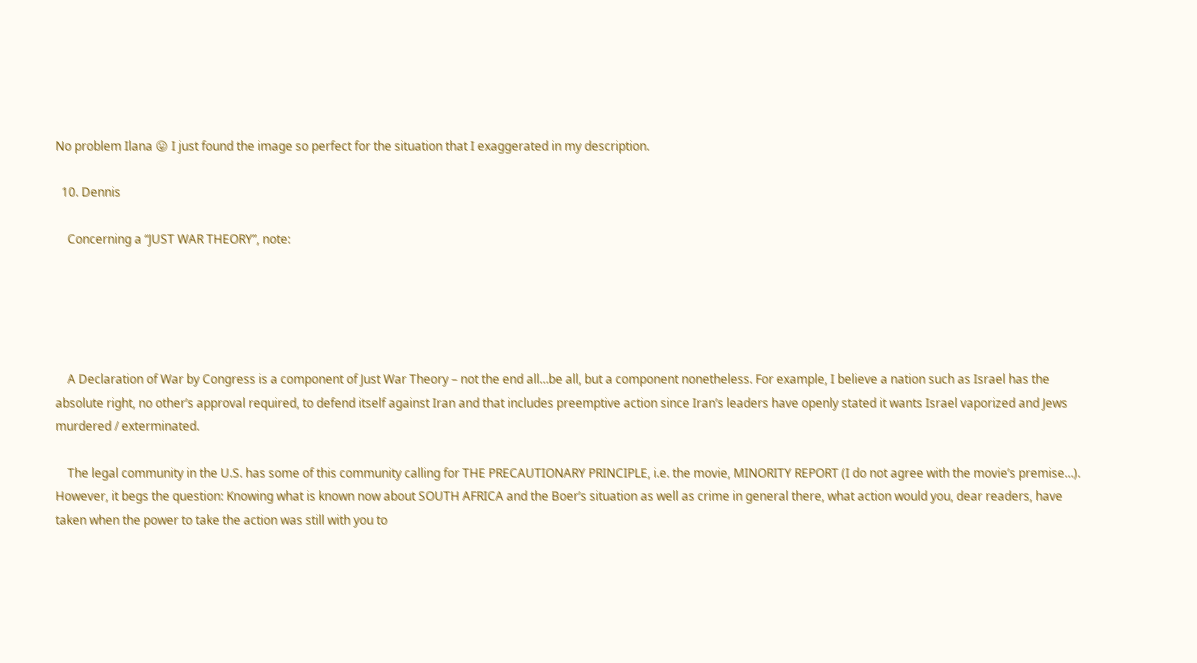No problem Ilana 😛 I just found the image so perfect for the situation that I exaggerated in my description.

  10. Dennis

    Concerning a “JUST WAR THEORY”, note:





    A Declaration of War by Congress is a component of Just War Theory – not the end all…be all, but a component nonetheless. For example, I believe a nation such as Israel has the absolute right, no other’s approval required, to defend itself against Iran and that includes preemptive action since Iran’s leaders have openly stated it wants Israel vaporized and Jews murdered / exterminated.

    The legal community in the U.S. has some of this community calling for THE PRECAUTIONARY PRINCIPLE, i.e. the movie, MINORITY REPORT (I do not agree with the movie’s premise…). However, it begs the question: Knowing what is known now about SOUTH AFRICA and the Boer’s situation as well as crime in general there, what action would you, dear readers, have taken when the power to take the action was still with you to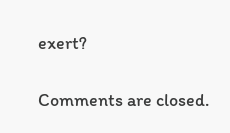exert?

Comments are closed.